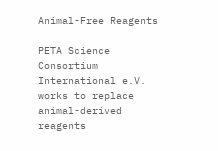Animal-Free Reagents

PETA Science Consortium International e.V. works to replace animal-derived reagents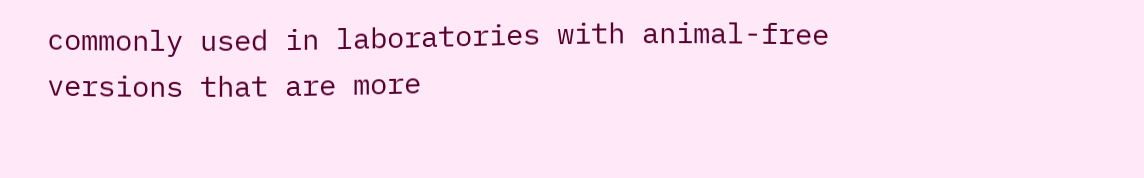commonly used in laboratories with animal-free versions that are more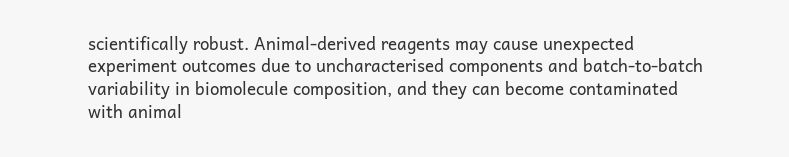scientifically robust. Animal-derived reagents may cause unexpected experiment outcomes due to uncharacterised components and batch-to-batch variability in biomolecule composition, and they can become contaminated with animal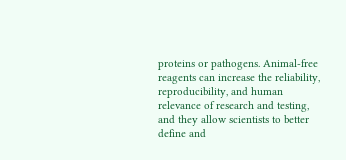proteins or pathogens. Animal-free reagents can increase the reliability, reproducibility, and human relevance of research and testing, and they allow scientists to better define and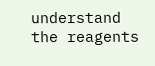understand the reagents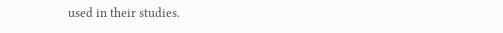used in their studies.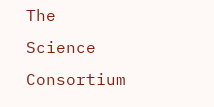The Science Consortium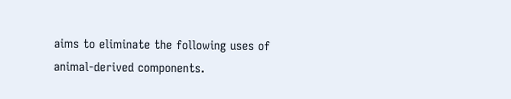aims to eliminate the following uses of animal-derived components.